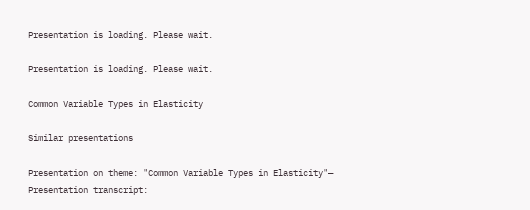Presentation is loading. Please wait.

Presentation is loading. Please wait.

Common Variable Types in Elasticity

Similar presentations

Presentation on theme: "Common Variable Types in Elasticity"— Presentation transcript: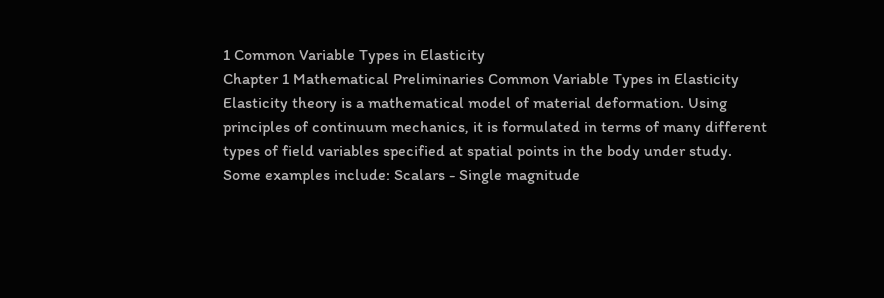1 Common Variable Types in Elasticity
Chapter 1 Mathematical Preliminaries Common Variable Types in Elasticity Elasticity theory is a mathematical model of material deformation. Using principles of continuum mechanics, it is formulated in terms of many different types of field variables specified at spatial points in the body under study. Some examples include: Scalars - Single magnitude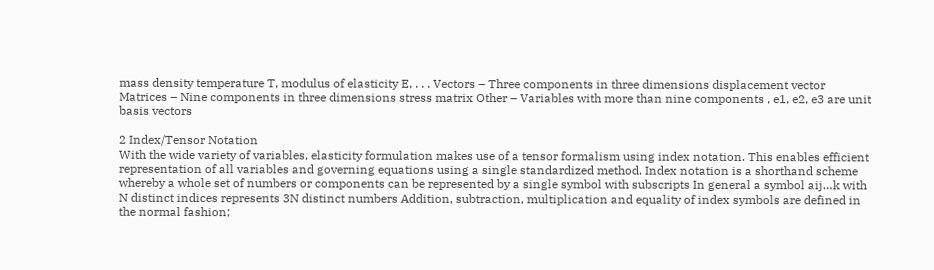mass density temperature T, modulus of elasticity E, . . . Vectors – Three components in three dimensions displacement vector Matrices – Nine components in three dimensions stress matrix Other – Variables with more than nine components , e1, e2, e3 are unit basis vectors

2 Index/Tensor Notation
With the wide variety of variables, elasticity formulation makes use of a tensor formalism using index notation. This enables efficient representation of all variables and governing equations using a single standardized method. Index notation is a shorthand scheme whereby a whole set of numbers or components can be represented by a single symbol with subscripts In general a symbol aij…k with N distinct indices represents 3N distinct numbers Addition, subtraction, multiplication and equality of index symbols are defined in the normal fashion;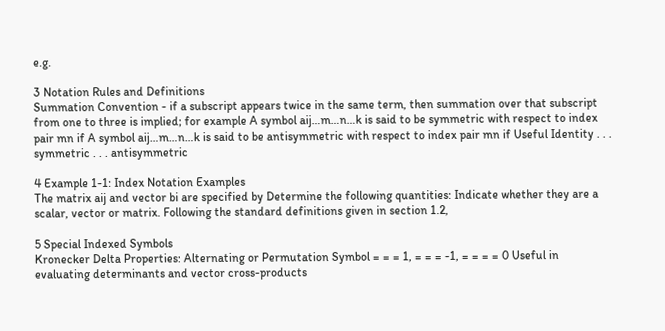e.g.

3 Notation Rules and Definitions
Summation Convention - if a subscript appears twice in the same term, then summation over that subscript from one to three is implied; for example A symbol aij…m…n…k is said to be symmetric with respect to index pair mn if A symbol aij…m…n…k is said to be antisymmetric with respect to index pair mn if Useful Identity . . . symmetric . . . antisymmetric

4 Example 1-1: Index Notation Examples
The matrix aij and vector bi are specified by Determine the following quantities: Indicate whether they are a scalar, vector or matrix. Following the standard definitions given in section 1.2,

5 Special Indexed Symbols
Kronecker Delta Properties: Alternating or Permutation Symbol = = = 1, = = = -1, = = = = 0 Useful in evaluating determinants and vector cross-products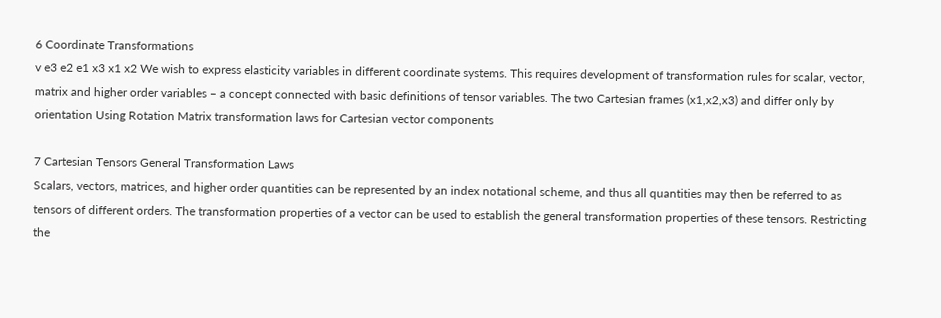6 Coordinate Transformations
v e3 e2 e1 x3 x1 x2 We wish to express elasticity variables in different coordinate systems. This requires development of transformation rules for scalar, vector, matrix and higher order variables – a concept connected with basic definitions of tensor variables. The two Cartesian frames (x1,x2,x3) and differ only by orientation Using Rotation Matrix transformation laws for Cartesian vector components

7 Cartesian Tensors General Transformation Laws
Scalars, vectors, matrices, and higher order quantities can be represented by an index notational scheme, and thus all quantities may then be referred to as tensors of different orders. The transformation properties of a vector can be used to establish the general transformation properties of these tensors. Restricting the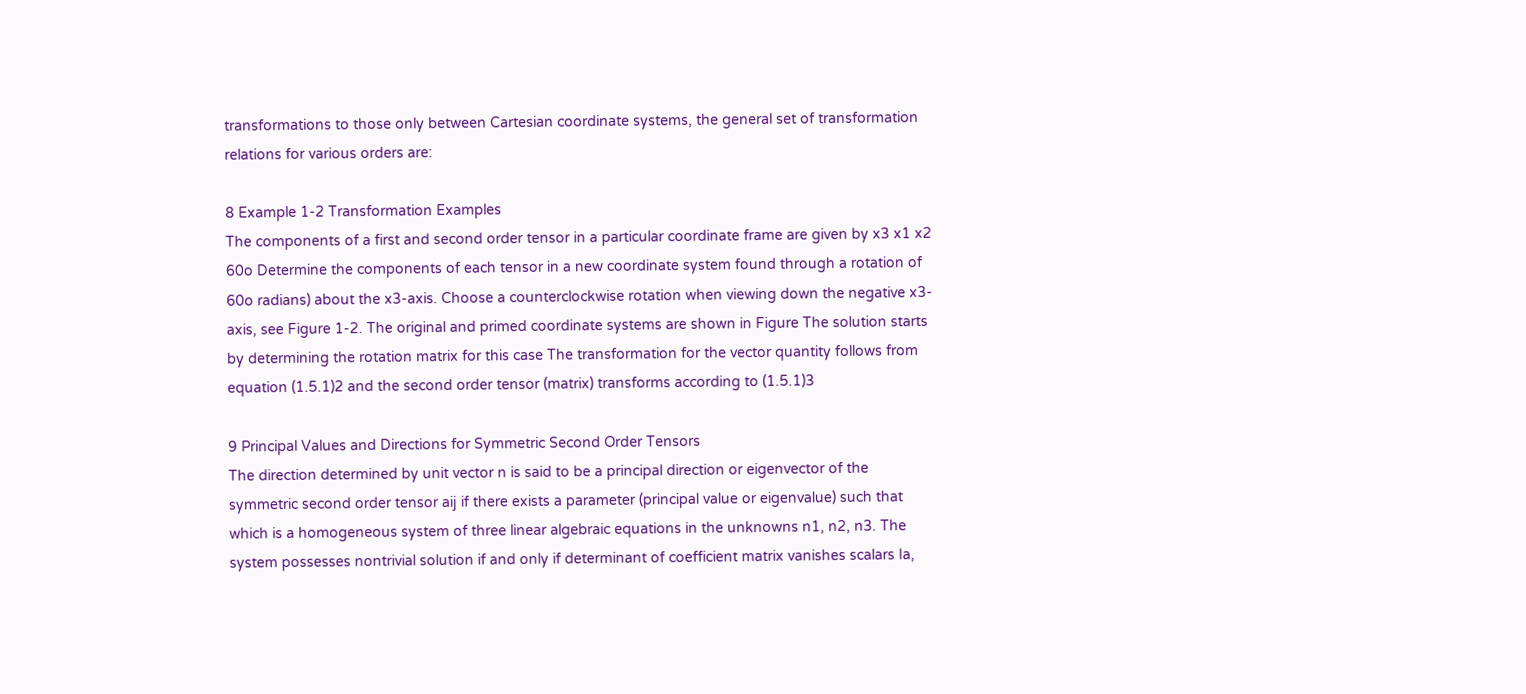transformations to those only between Cartesian coordinate systems, the general set of transformation relations for various orders are:

8 Example 1-2 Transformation Examples
The components of a first and second order tensor in a particular coordinate frame are given by x3 x1 x2 60o Determine the components of each tensor in a new coordinate system found through a rotation of 60o radians) about the x3-axis. Choose a counterclockwise rotation when viewing down the negative x3-axis, see Figure 1-2. The original and primed coordinate systems are shown in Figure The solution starts by determining the rotation matrix for this case The transformation for the vector quantity follows from equation (1.5.1)2 and the second order tensor (matrix) transforms according to (1.5.1)3

9 Principal Values and Directions for Symmetric Second Order Tensors
The direction determined by unit vector n is said to be a principal direction or eigenvector of the symmetric second order tensor aij if there exists a parameter (principal value or eigenvalue) such that which is a homogeneous system of three linear algebraic equations in the unknowns n1, n2, n3. The system possesses nontrivial solution if and only if determinant of coefficient matrix vanishes scalars Ia,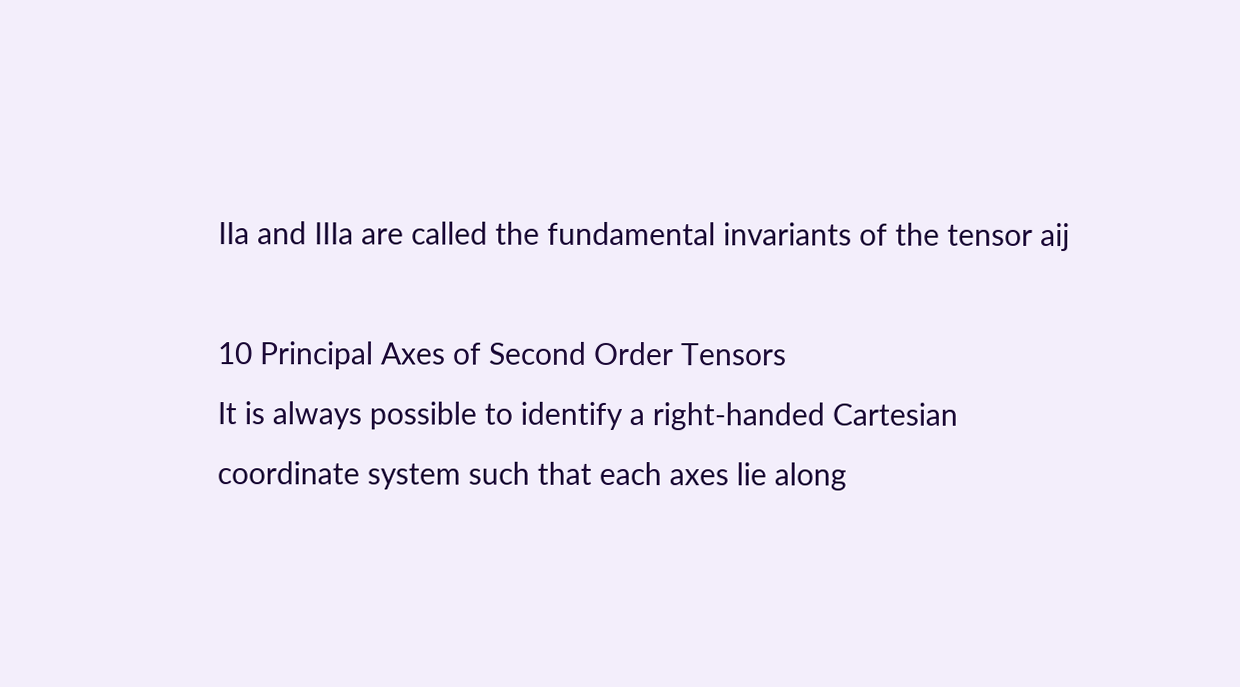IIa and IIIa are called the fundamental invariants of the tensor aij

10 Principal Axes of Second Order Tensors
It is always possible to identify a right-handed Cartesian coordinate system such that each axes lie along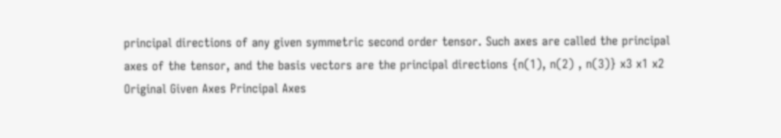principal directions of any given symmetric second order tensor. Such axes are called the principal axes of the tensor, and the basis vectors are the principal directions {n(1), n(2) , n(3)} x3 x1 x2 Original Given Axes Principal Axes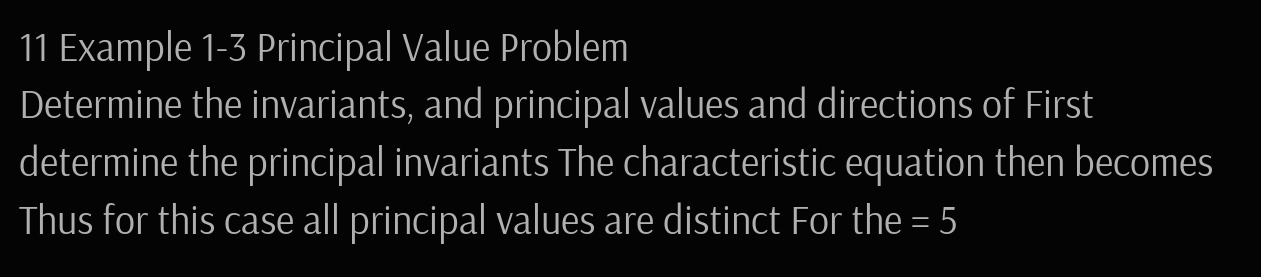11 Example 1-3 Principal Value Problem
Determine the invariants, and principal values and directions of First determine the principal invariants The characteristic equation then becomes Thus for this case all principal values are distinct For the = 5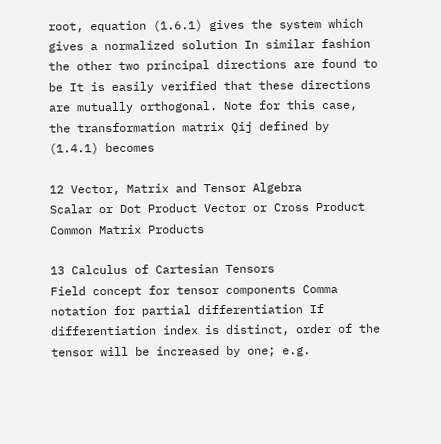root, equation (1.6.1) gives the system which gives a normalized solution In similar fashion the other two principal directions are found to be It is easily verified that these directions are mutually orthogonal. Note for this case, the transformation matrix Qij defined by (1.4.1) becomes

12 Vector, Matrix and Tensor Algebra
Scalar or Dot Product Vector or Cross Product Common Matrix Products

13 Calculus of Cartesian Tensors
Field concept for tensor components Comma notation for partial differentiation If differentiation index is distinct, order of the tensor will be increased by one; e.g.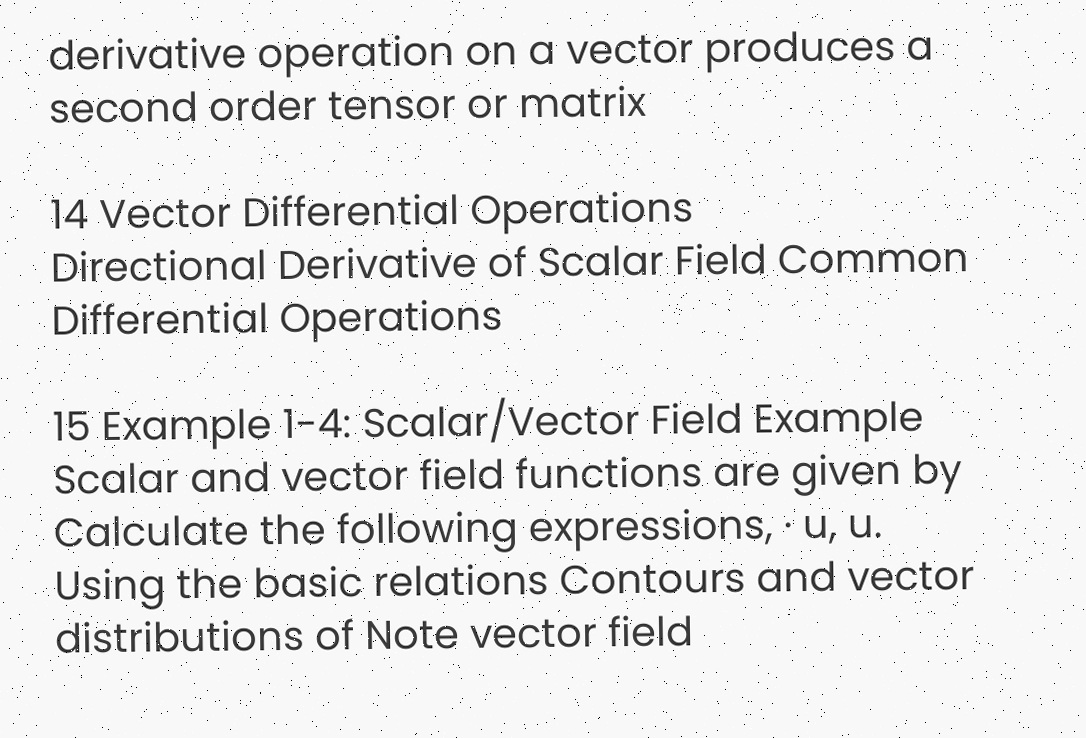derivative operation on a vector produces a second order tensor or matrix

14 Vector Differential Operations
Directional Derivative of Scalar Field Common Differential Operations

15 Example 1-4: Scalar/Vector Field Example
Scalar and vector field functions are given by Calculate the following expressions, ∙ u, u. Using the basic relations Contours and vector distributions of Note vector field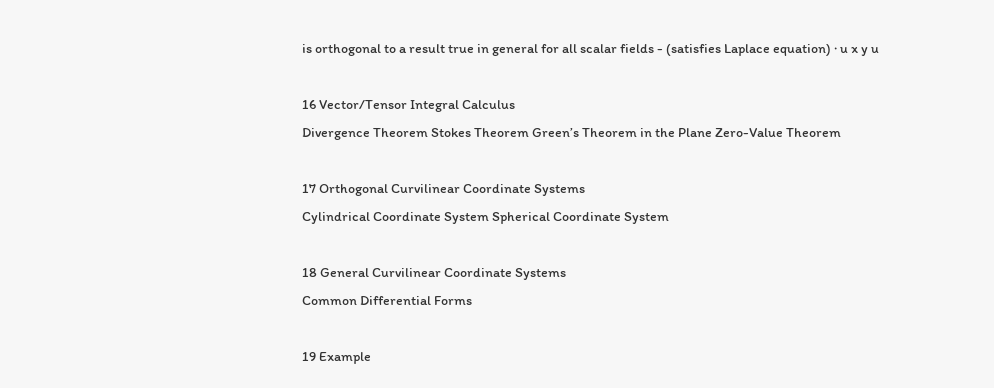is orthogonal to a result true in general for all scalar fields - (satisfies Laplace equation) ∙ u x y u

16 Vector/Tensor Integral Calculus
Divergence Theorem Stokes Theorem Green’s Theorem in the Plane Zero-Value Theorem

17 Orthogonal Curvilinear Coordinate Systems
Cylindrical Coordinate System Spherical Coordinate System

18 General Curvilinear Coordinate Systems
Common Differential Forms

19 Example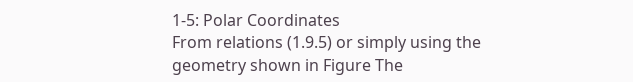1-5: Polar Coordinates
From relations (1.9.5) or simply using the geometry shown in Figure The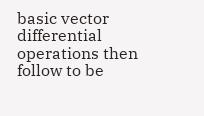basic vector differential operations then follow to be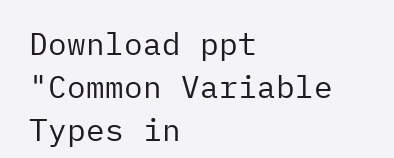Download ppt "Common Variable Types in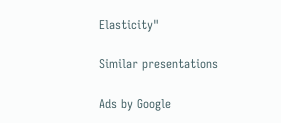Elasticity"

Similar presentations

Ads by Google